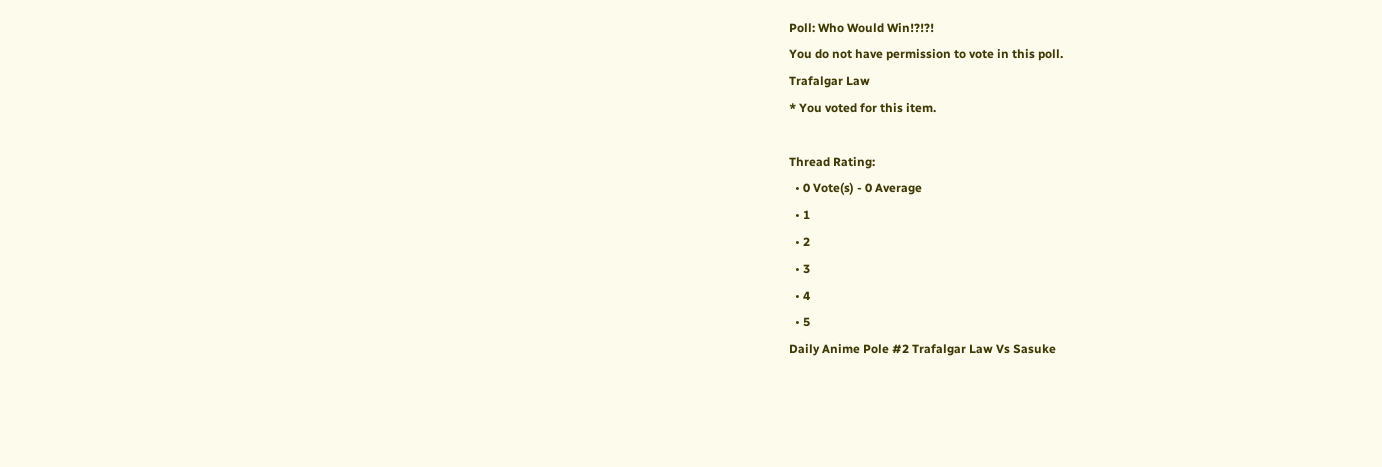Poll: Who Would Win!?!?!
You do not have permission to vote in this poll.
Trafalgar Law
* You voted for this item.

Thread Rating:
  • 0 Vote(s) - 0 Average
  • 1
  • 2
  • 3
  • 4
  • 5
Daily Anime Pole #2 Trafalgar Law Vs Sasuke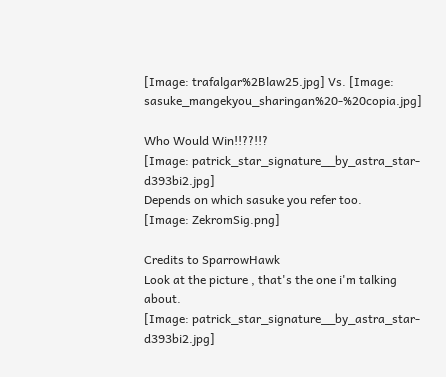[Image: trafalgar%2Blaw25.jpg] Vs. [Image: sasuke_mangekyou_sharingan%20-%20copia.jpg]

Who Would Win!!??!!?
[Image: patrick_star_signature__by_astra_star-d393bi2.jpg]
Depends on which sasuke you refer too.
[Image: ZekromSig.png]

Credits to SparrowHawk
Look at the picture , that's the one i'm talking about.
[Image: patrick_star_signature__by_astra_star-d393bi2.jpg]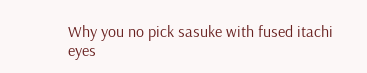Why you no pick sasuke with fused itachi eyes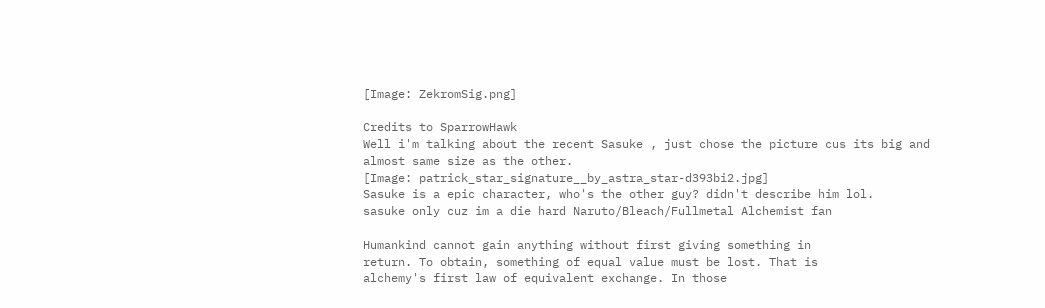[Image: ZekromSig.png]

Credits to SparrowHawk
Well i'm talking about the recent Sasuke , just chose the picture cus its big and almost same size as the other.
[Image: patrick_star_signature__by_astra_star-d393bi2.jpg]
Sasuke is a epic character, who's the other guy? didn't describe him lol.
sasuke only cuz im a die hard Naruto/Bleach/Fullmetal Alchemist fan

Humankind cannot gain anything without first giving something in
return. To obtain, something of equal value must be lost. That is
alchemy's first law of equivalent exchange. In those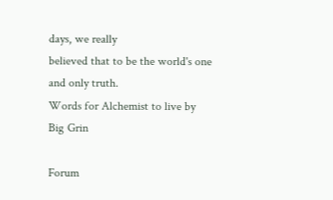days, we really
believed that to be the world's one and only truth.
Words for Alchemist to live by
Big Grin

Forum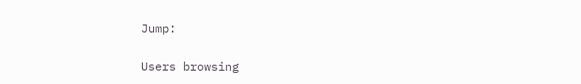Jump:

Users browsing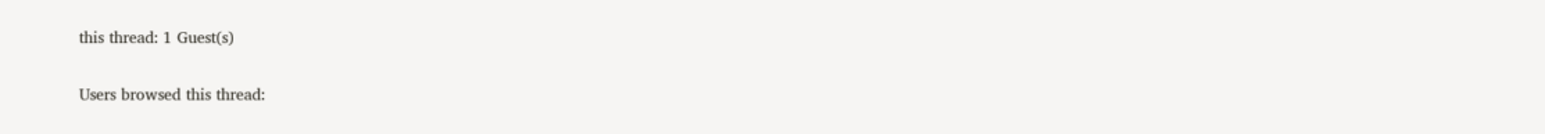this thread: 1 Guest(s)

Users browsed this thread: